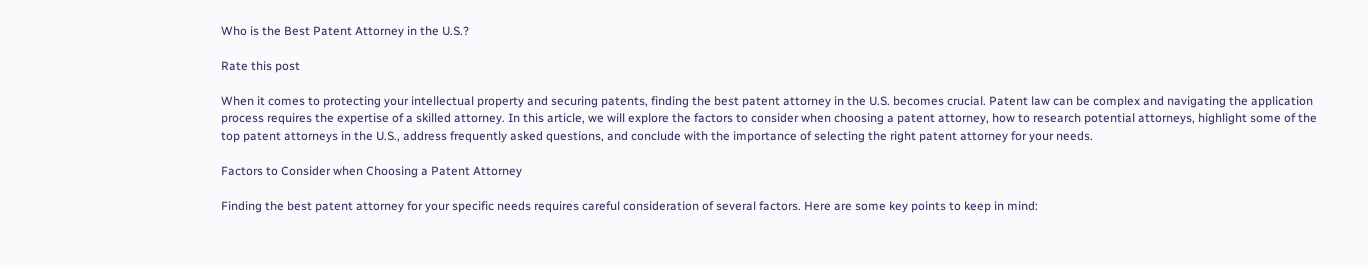Who is the Best Patent Attorney in the U.S.?

Rate this post

When it comes to protecting your intellectual property and securing patents, finding the best patent attorney in the U.S. becomes crucial. Patent law can be complex and navigating the application process requires the expertise of a skilled attorney. In this article, we will explore the factors to consider when choosing a patent attorney, how to research potential attorneys, highlight some of the top patent attorneys in the U.S., address frequently asked questions, and conclude with the importance of selecting the right patent attorney for your needs.

Factors to Consider when Choosing a Patent Attorney

Finding the best patent attorney for your specific needs requires careful consideration of several factors. Here are some key points to keep in mind: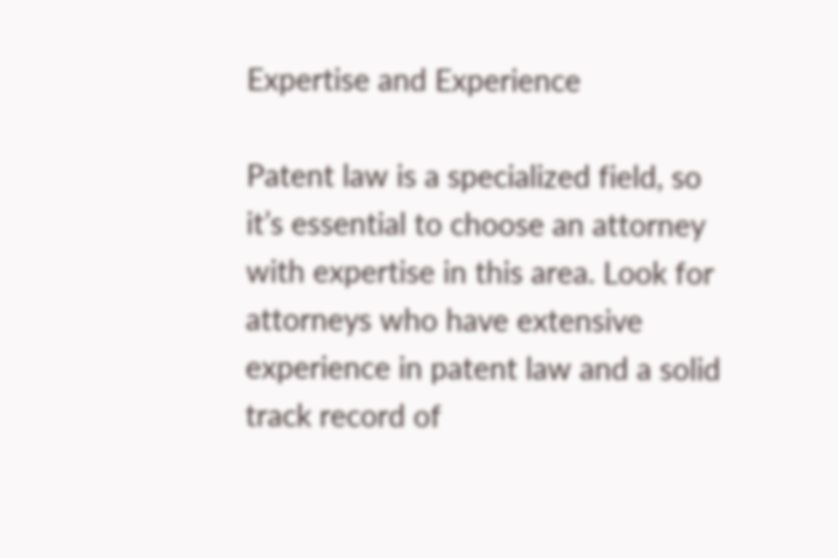Expertise and Experience

Patent law is a specialized field, so it’s essential to choose an attorney with expertise in this area. Look for attorneys who have extensive experience in patent law and a solid track record of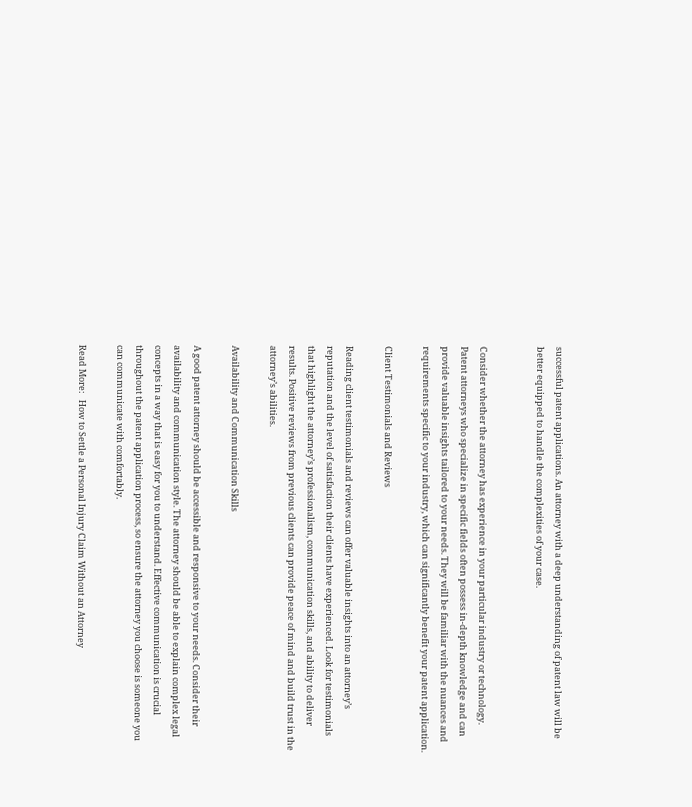successful patent applications. An attorney with a deep understanding of patent law will be better equipped to handle the complexities of your case.


Consider whether the attorney has experience in your particular industry or technology. Patent attorneys who specialize in specific fields often possess in-depth knowledge and can provide valuable insights tailored to your needs. They will be familiar with the nuances and requirements specific to your industry, which can significantly benefit your patent application.

Client Testimonials and Reviews

Reading client testimonials and reviews can offer valuable insights into an attorney’s reputation and the level of satisfaction their clients have experienced. Look for testimonials that highlight the attorney’s professionalism, communication skills, and ability to deliver results. Positive reviews from previous clients can provide peace of mind and build trust in the attorney’s abilities.

Availability and Communication Skills

A good patent attorney should be accessible and responsive to your needs. Consider their availability and communication style. The attorney should be able to explain complex legal concepts in a way that is easy for you to understand. Effective communication is crucial throughout the patent application process, so ensure the attorney you choose is someone you can communicate with comfortably.

Read More:   How to Settle a Personal Injury Claim Without an Attorney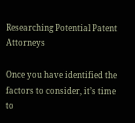Researching Potential Patent Attorneys

Once you have identified the factors to consider, it’s time to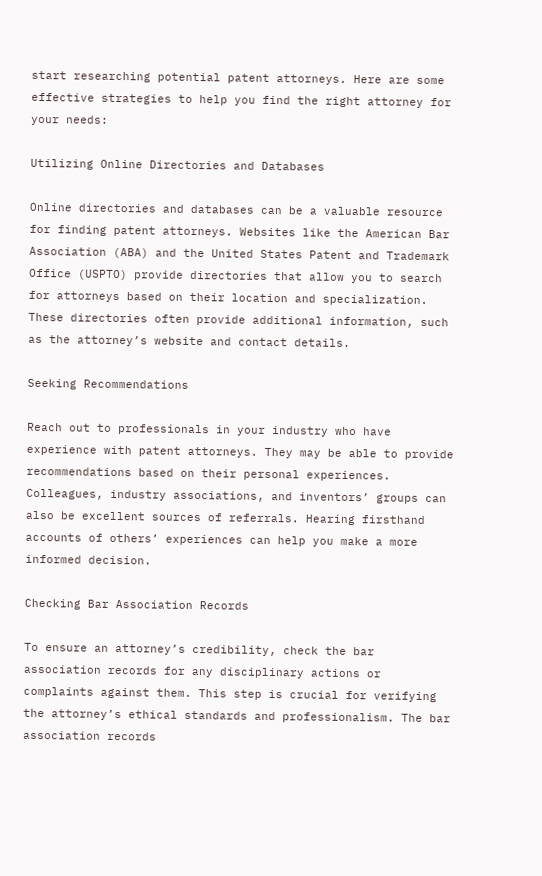start researching potential patent attorneys. Here are some effective strategies to help you find the right attorney for your needs:

Utilizing Online Directories and Databases

Online directories and databases can be a valuable resource for finding patent attorneys. Websites like the American Bar Association (ABA) and the United States Patent and Trademark Office (USPTO) provide directories that allow you to search for attorneys based on their location and specialization. These directories often provide additional information, such as the attorney’s website and contact details.

Seeking Recommendations

Reach out to professionals in your industry who have experience with patent attorneys. They may be able to provide recommendations based on their personal experiences. Colleagues, industry associations, and inventors’ groups can also be excellent sources of referrals. Hearing firsthand accounts of others’ experiences can help you make a more informed decision.

Checking Bar Association Records

To ensure an attorney’s credibility, check the bar association records for any disciplinary actions or complaints against them. This step is crucial for verifying the attorney’s ethical standards and professionalism. The bar association records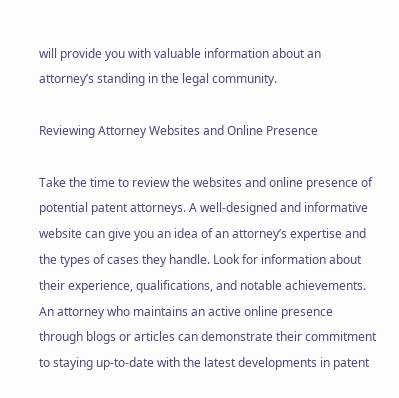will provide you with valuable information about an attorney’s standing in the legal community.

Reviewing Attorney Websites and Online Presence

Take the time to review the websites and online presence of potential patent attorneys. A well-designed and informative website can give you an idea of an attorney’s expertise and the types of cases they handle. Look for information about their experience, qualifications, and notable achievements. An attorney who maintains an active online presence through blogs or articles can demonstrate their commitment to staying up-to-date with the latest developments in patent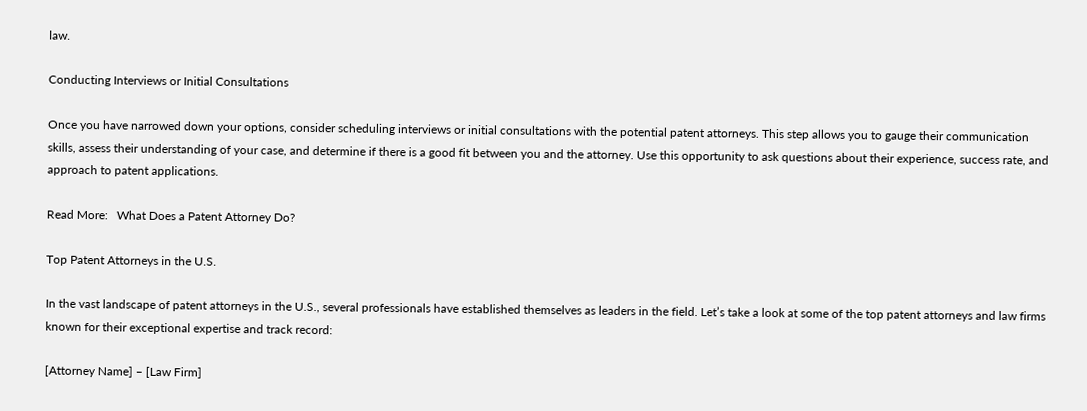law.

Conducting Interviews or Initial Consultations

Once you have narrowed down your options, consider scheduling interviews or initial consultations with the potential patent attorneys. This step allows you to gauge their communication skills, assess their understanding of your case, and determine if there is a good fit between you and the attorney. Use this opportunity to ask questions about their experience, success rate, and approach to patent applications.

Read More:   What Does a Patent Attorney Do?

Top Patent Attorneys in the U.S.

In the vast landscape of patent attorneys in the U.S., several professionals have established themselves as leaders in the field. Let’s take a look at some of the top patent attorneys and law firms known for their exceptional expertise and track record:

[Attorney Name] – [Law Firm]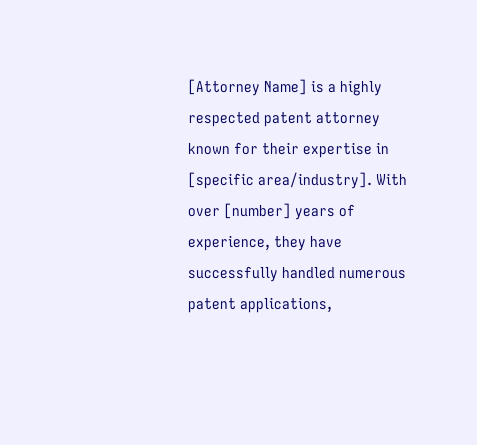[Attorney Name] is a highly respected patent attorney known for their expertise in [specific area/industry]. With over [number] years of experience, they have successfully handled numerous patent applications,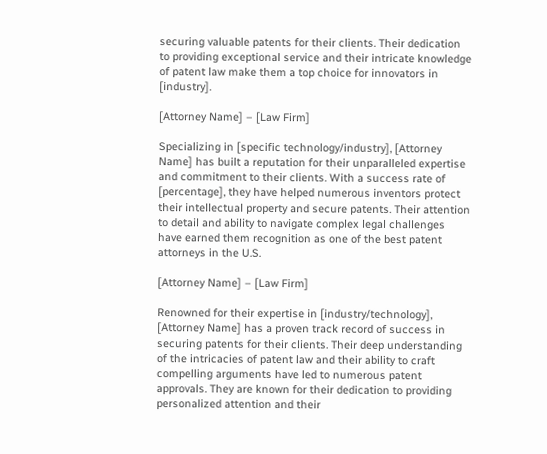securing valuable patents for their clients. Their dedication to providing exceptional service and their intricate knowledge of patent law make them a top choice for innovators in [industry].

[Attorney Name] – [Law Firm]

Specializing in [specific technology/industry], [Attorney Name] has built a reputation for their unparalleled expertise and commitment to their clients. With a success rate of [percentage], they have helped numerous inventors protect their intellectual property and secure patents. Their attention to detail and ability to navigate complex legal challenges have earned them recognition as one of the best patent attorneys in the U.S.

[Attorney Name] – [Law Firm]

Renowned for their expertise in [industry/technology], [Attorney Name] has a proven track record of success in securing patents for their clients. Their deep understanding of the intricacies of patent law and their ability to craft compelling arguments have led to numerous patent approvals. They are known for their dedication to providing personalized attention and their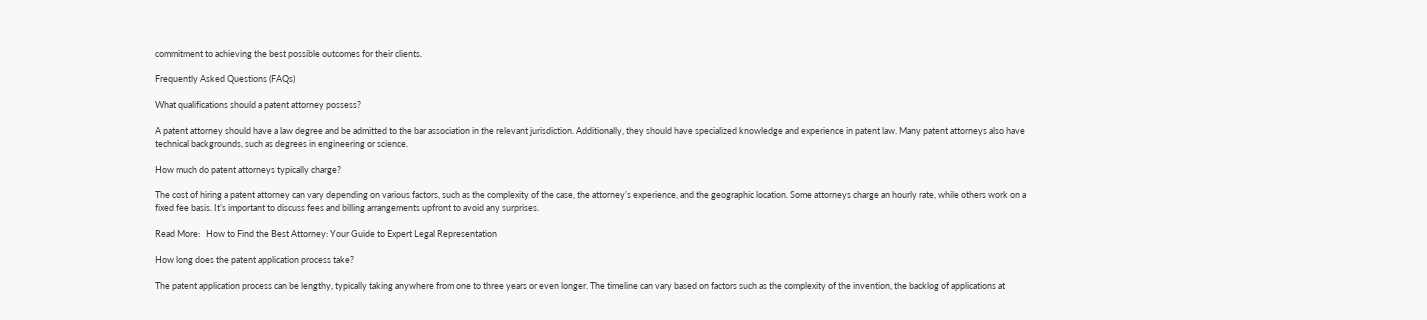commitment to achieving the best possible outcomes for their clients.

Frequently Asked Questions (FAQs)

What qualifications should a patent attorney possess?

A patent attorney should have a law degree and be admitted to the bar association in the relevant jurisdiction. Additionally, they should have specialized knowledge and experience in patent law. Many patent attorneys also have technical backgrounds, such as degrees in engineering or science.

How much do patent attorneys typically charge?

The cost of hiring a patent attorney can vary depending on various factors, such as the complexity of the case, the attorney’s experience, and the geographic location. Some attorneys charge an hourly rate, while others work on a fixed fee basis. It’s important to discuss fees and billing arrangements upfront to avoid any surprises.

Read More:   How to Find the Best Attorney: Your Guide to Expert Legal Representation

How long does the patent application process take?

The patent application process can be lengthy, typically taking anywhere from one to three years or even longer. The timeline can vary based on factors such as the complexity of the invention, the backlog of applications at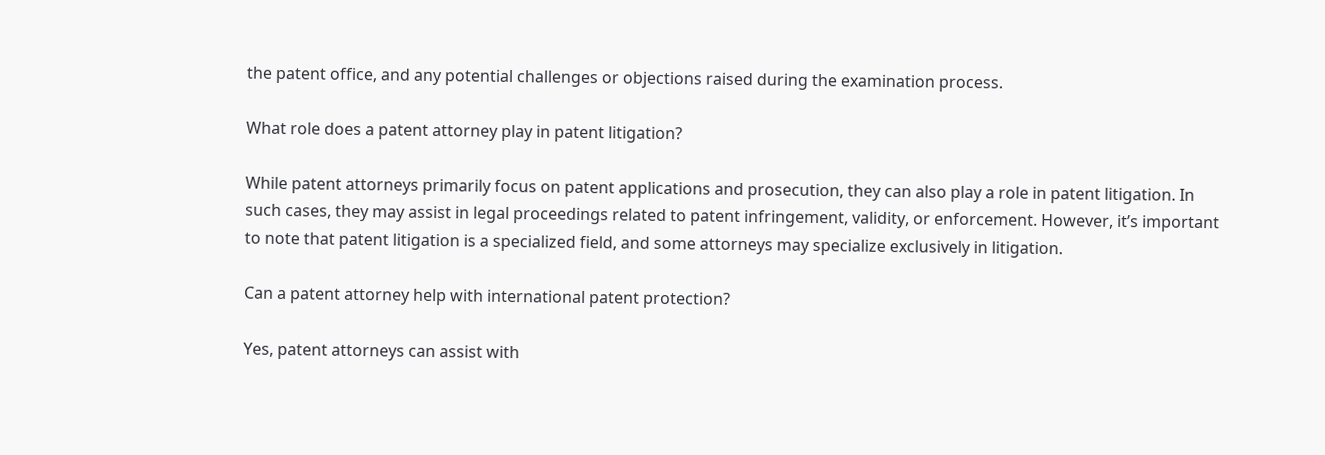the patent office, and any potential challenges or objections raised during the examination process.

What role does a patent attorney play in patent litigation?

While patent attorneys primarily focus on patent applications and prosecution, they can also play a role in patent litigation. In such cases, they may assist in legal proceedings related to patent infringement, validity, or enforcement. However, it’s important to note that patent litigation is a specialized field, and some attorneys may specialize exclusively in litigation.

Can a patent attorney help with international patent protection?

Yes, patent attorneys can assist with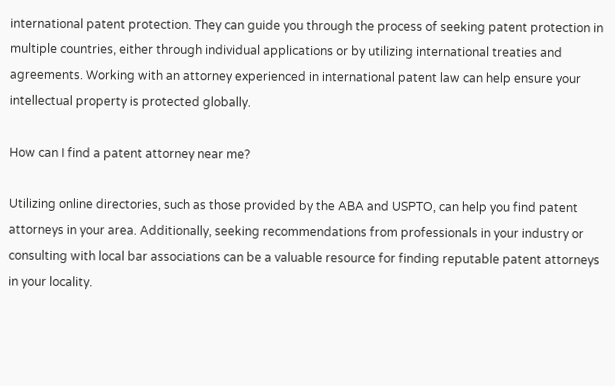international patent protection. They can guide you through the process of seeking patent protection in multiple countries, either through individual applications or by utilizing international treaties and agreements. Working with an attorney experienced in international patent law can help ensure your intellectual property is protected globally.

How can I find a patent attorney near me?

Utilizing online directories, such as those provided by the ABA and USPTO, can help you find patent attorneys in your area. Additionally, seeking recommendations from professionals in your industry or consulting with local bar associations can be a valuable resource for finding reputable patent attorneys in your locality.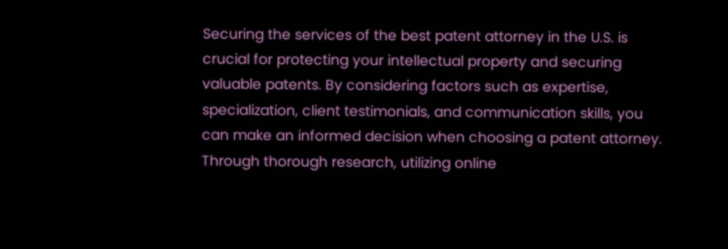Securing the services of the best patent attorney in the U.S. is crucial for protecting your intellectual property and securing valuable patents. By considering factors such as expertise, specialization, client testimonials, and communication skills, you can make an informed decision when choosing a patent attorney. Through thorough research, utilizing online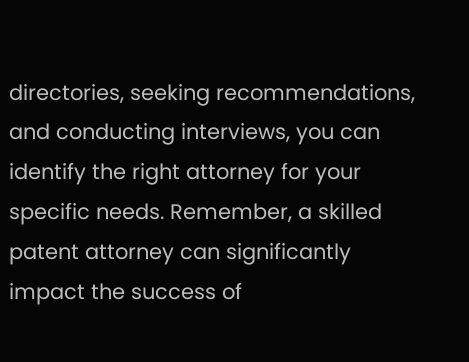directories, seeking recommendations, and conducting interviews, you can identify the right attorney for your specific needs. Remember, a skilled patent attorney can significantly impact the success of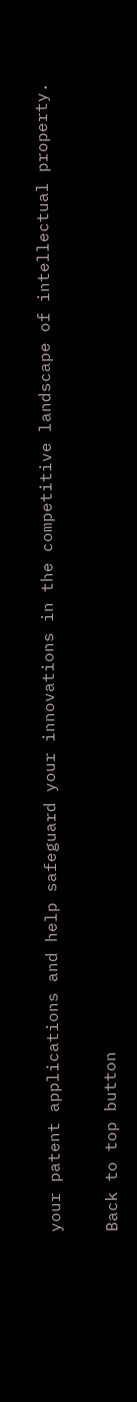your patent applications and help safeguard your innovations in the competitive landscape of intellectual property.

Back to top button